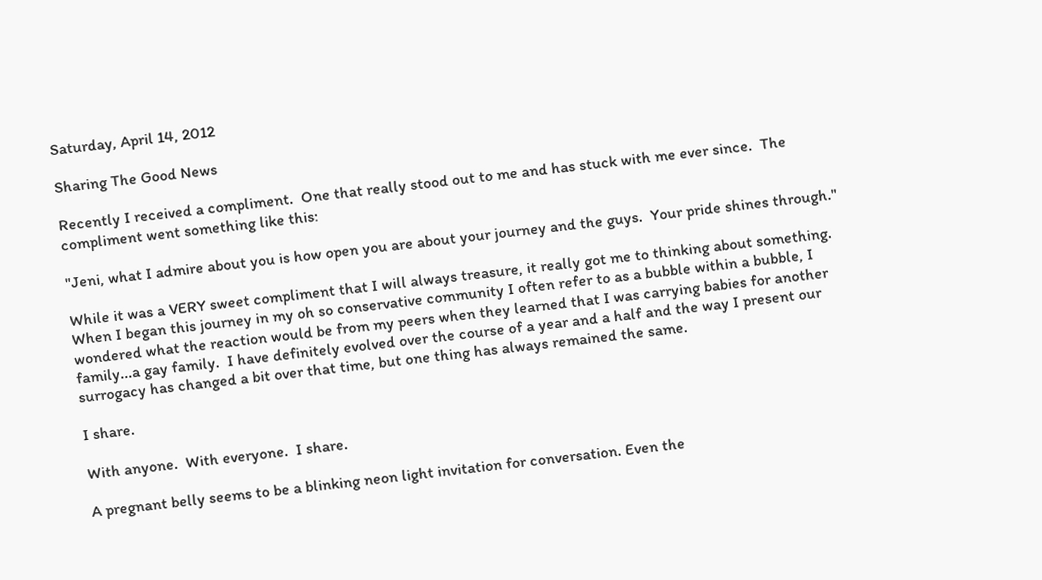Saturday, April 14, 2012

Sharing The Good News

Recently I received a compliment.  One that really stood out to me and has stuck with me ever since.  The compliment went something like this:

"Jeni, what I admire about you is how open you are about your journey and the guys.  Your pride shines through."

While it was a VERY sweet compliment that I will always treasure, it really got me to thinking about something.  When I began this journey in my oh so conservative community I often refer to as a bubble within a bubble, I wondered what the reaction would be from my peers when they learned that I was carrying babies for another family...a gay family.  I have definitely evolved over the course of a year and a half and the way I present our surrogacy has changed a bit over that time, but one thing has always remained the same.

I share.

With anyone.  With everyone.  I share.

A pregnant belly seems to be a blinking neon light invitation for conversation. Even the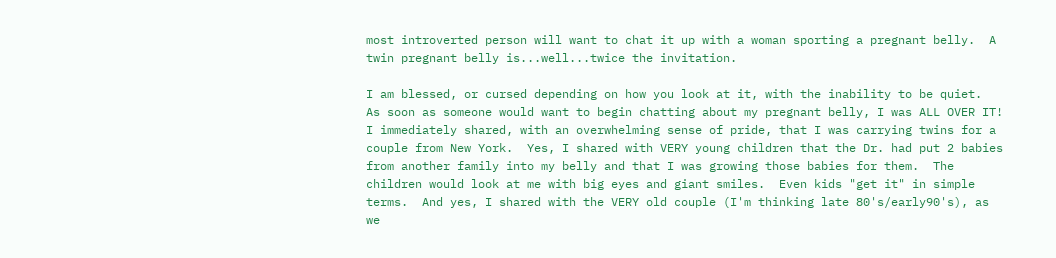most introverted person will want to chat it up with a woman sporting a pregnant belly.  A twin pregnant belly is...well...twice the invitation.

I am blessed, or cursed depending on how you look at it, with the inability to be quiet.  As soon as someone would want to begin chatting about my pregnant belly, I was ALL OVER IT!  I immediately shared, with an overwhelming sense of pride, that I was carrying twins for a couple from New York.  Yes, I shared with VERY young children that the Dr. had put 2 babies from another family into my belly and that I was growing those babies for them.  The children would look at me with big eyes and giant smiles.  Even kids "get it" in simple terms.  And yes, I shared with the VERY old couple (I'm thinking late 80's/early90's), as we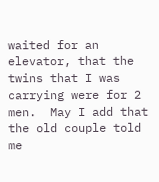waited for an elevator, that the twins that I was carrying were for 2 men.  May I add that the old couple told me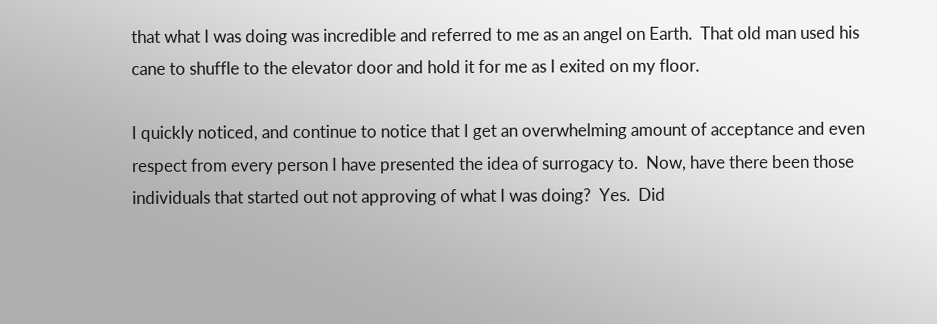that what I was doing was incredible and referred to me as an angel on Earth.  That old man used his cane to shuffle to the elevator door and hold it for me as I exited on my floor.

I quickly noticed, and continue to notice that I get an overwhelming amount of acceptance and even respect from every person I have presented the idea of surrogacy to.  Now, have there been those individuals that started out not approving of what I was doing?  Yes.  Did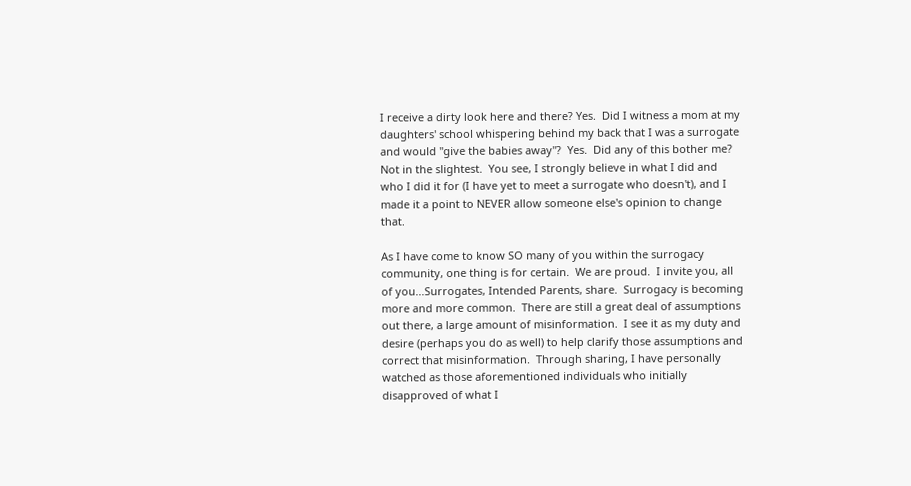I receive a dirty look here and there? Yes.  Did I witness a mom at my daughters' school whispering behind my back that I was a surrogate and would "give the babies away"?  Yes.  Did any of this bother me?  Not in the slightest.  You see, I strongly believe in what I did and who I did it for (I have yet to meet a surrogate who doesn't), and I made it a point to NEVER allow someone else's opinion to change that.

As I have come to know SO many of you within the surrogacy community, one thing is for certain.  We are proud.  I invite you, all of you...Surrogates, Intended Parents, share.  Surrogacy is becoming more and more common.  There are still a great deal of assumptions out there, a large amount of misinformation.  I see it as my duty and desire (perhaps you do as well) to help clarify those assumptions and correct that misinformation.  Through sharing, I have personally watched as those aforementioned individuals who initially disapproved of what I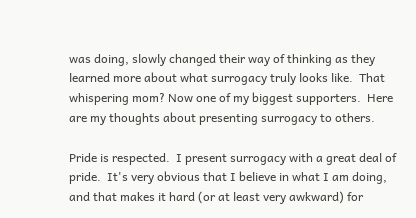was doing, slowly changed their way of thinking as they learned more about what surrogacy truly looks like.  That whispering mom? Now one of my biggest supporters.  Here are my thoughts about presenting surrogacy to others.

Pride is respected.  I present surrogacy with a great deal of pride.  It's very obvious that I believe in what I am doing, and that makes it hard (or at least very awkward) for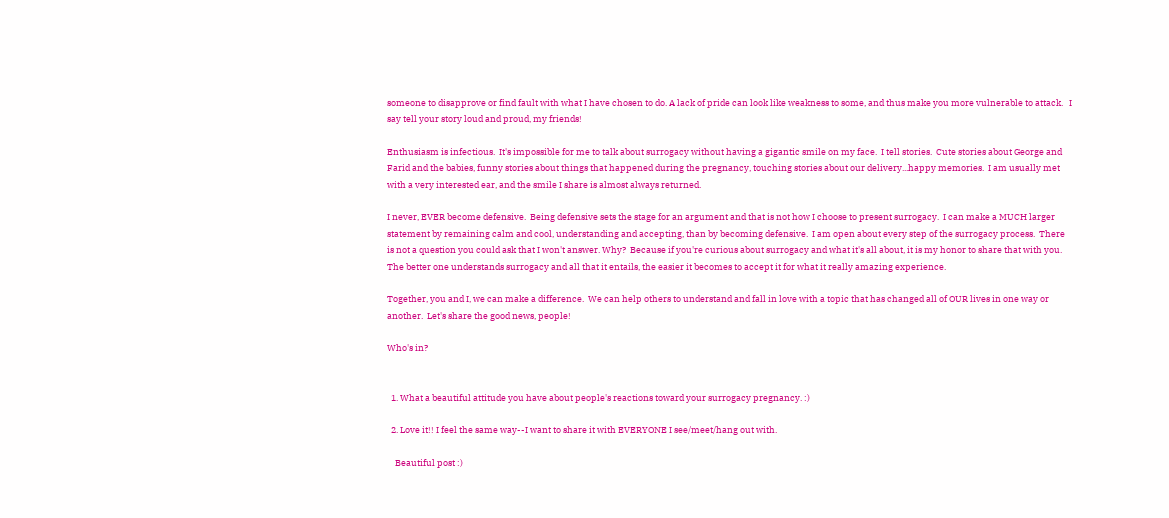someone to disapprove or find fault with what I have chosen to do. A lack of pride can look like weakness to some, and thus make you more vulnerable to attack.   I say tell your story loud and proud, my friends!

Enthusiasm is infectious.  It's impossible for me to talk about surrogacy without having a gigantic smile on my face.  I tell stories.  Cute stories about George and Farid and the babies, funny stories about things that happened during the pregnancy, touching stories about our delivery...happy memories.  I am usually met with a very interested ear, and the smile I share is almost always returned.

I never, EVER become defensive.  Being defensive sets the stage for an argument and that is not how I choose to present surrogacy.  I can make a MUCH larger statement by remaining calm and cool, understanding and accepting, than by becoming defensive.  I am open about every step of the surrogacy process.  There is not a question you could ask that I won't answer. Why?  Because if you're curious about surrogacy and what it's all about, it is my honor to share that with you.   The better one understands surrogacy and all that it entails, the easier it becomes to accept it for what it really amazing experience.

Together, you and I, we can make a difference.  We can help others to understand and fall in love with a topic that has changed all of OUR lives in one way or another.  Let's share the good news, people!

Who's in?


  1. What a beautiful attitude you have about people's reactions toward your surrogacy pregnancy. :)

  2. Love it!! I feel the same way--I want to share it with EVERYONE I see/meet/hang out with.

    Beautiful post :)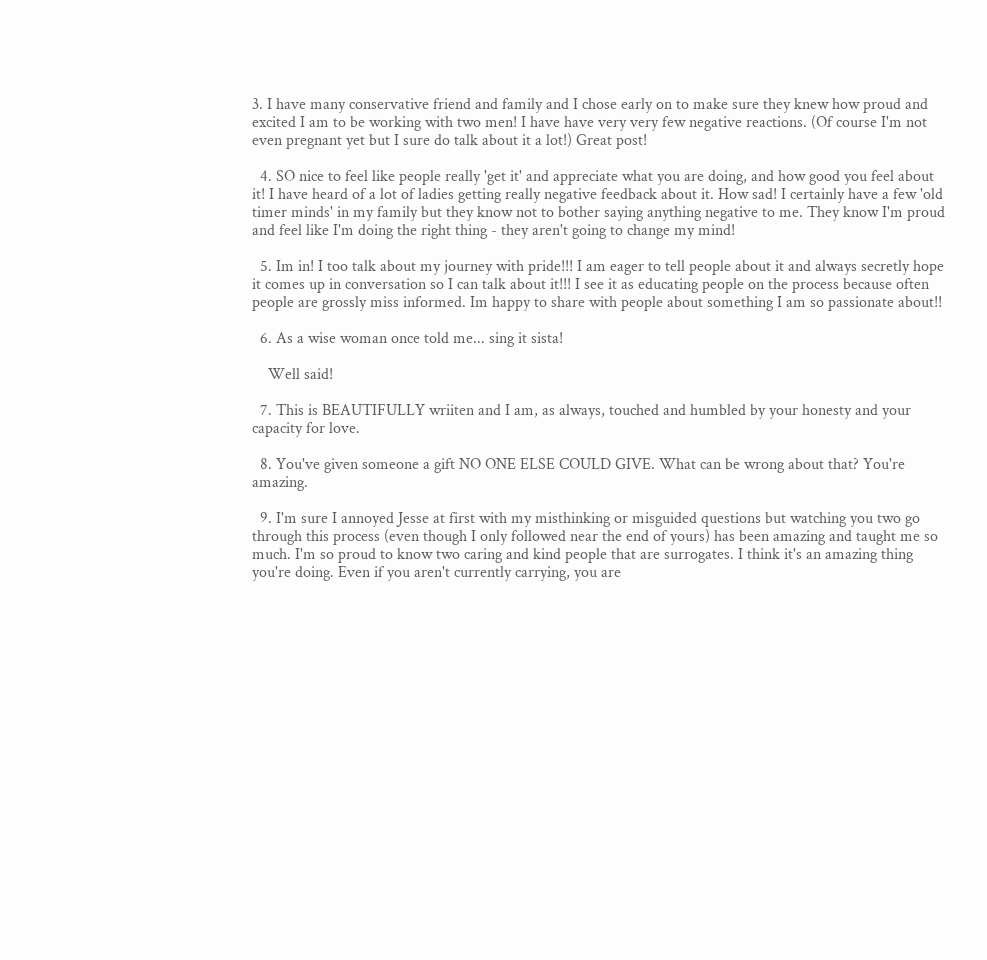3. I have many conservative friend and family and I chose early on to make sure they knew how proud and excited I am to be working with two men! I have have very very few negative reactions. (Of course I'm not even pregnant yet but I sure do talk about it a lot!) Great post!

  4. SO nice to feel like people really 'get it' and appreciate what you are doing, and how good you feel about it! I have heard of a lot of ladies getting really negative feedback about it. How sad! I certainly have a few 'old timer minds' in my family but they know not to bother saying anything negative to me. They know I'm proud and feel like I'm doing the right thing - they aren't going to change my mind!

  5. Im in! I too talk about my journey with pride!!! I am eager to tell people about it and always secretly hope it comes up in conversation so I can talk about it!!! I see it as educating people on the process because often people are grossly miss informed. Im happy to share with people about something I am so passionate about!!

  6. As a wise woman once told me... sing it sista!

    Well said!

  7. This is BEAUTIFULLY wriiten and I am, as always, touched and humbled by your honesty and your capacity for love.

  8. You've given someone a gift NO ONE ELSE COULD GIVE. What can be wrong about that? You're amazing.

  9. I'm sure I annoyed Jesse at first with my misthinking or misguided questions but watching you two go through this process (even though I only followed near the end of yours) has been amazing and taught me so much. I'm so proud to know two caring and kind people that are surrogates. I think it's an amazing thing you're doing. Even if you aren't currently carrying, you are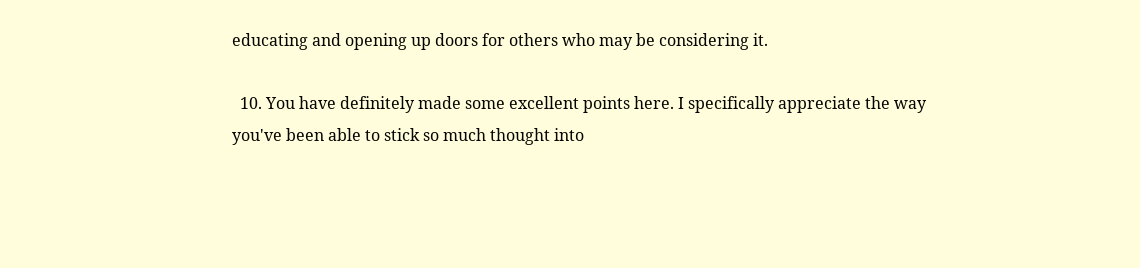educating and opening up doors for others who may be considering it.

  10. You have definitely made some excellent points here. I specifically appreciate the way you've been able to stick so much thought into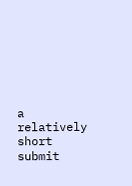a relatively short submit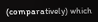(comparatively) which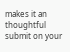makes it an thoughtful submit on your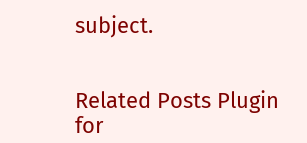subject.


Related Posts Plugin for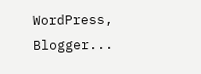WordPress, Blogger...